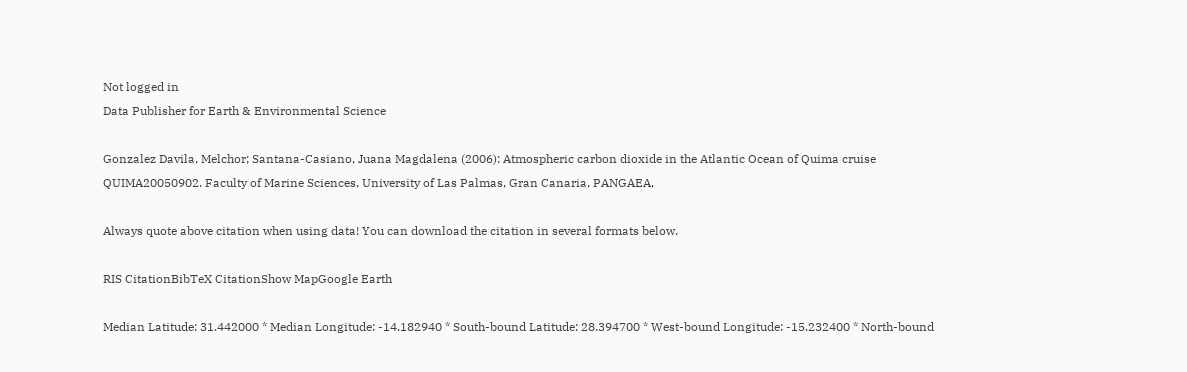Not logged in
Data Publisher for Earth & Environmental Science

Gonzalez Davila, Melchor; Santana-Casiano, Juana Magdalena (2006): Atmospheric carbon dioxide in the Atlantic Ocean of Quima cruise QUIMA20050902. Faculty of Marine Sciences, University of Las Palmas, Gran Canaria, PANGAEA,

Always quote above citation when using data! You can download the citation in several formats below.

RIS CitationBibTeX CitationShow MapGoogle Earth

Median Latitude: 31.442000 * Median Longitude: -14.182940 * South-bound Latitude: 28.394700 * West-bound Longitude: -15.232400 * North-bound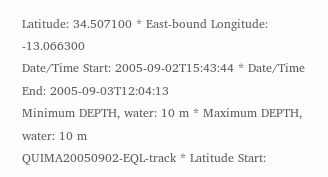Latitude: 34.507100 * East-bound Longitude: -13.066300
Date/Time Start: 2005-09-02T15:43:44 * Date/Time End: 2005-09-03T12:04:13
Minimum DEPTH, water: 10 m * Maximum DEPTH, water: 10 m
QUIMA20050902-EQL-track * Latitude Start: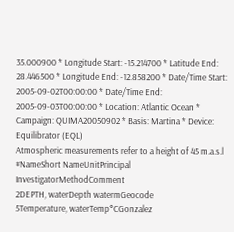35.000900 * Longitude Start: -15.214700 * Latitude End: 28.446500 * Longitude End: -12.858200 * Date/Time Start: 2005-09-02T00:00:00 * Date/Time End: 2005-09-03T00:00:00 * Location: Atlantic Ocean * Campaign: QUIMA20050902 * Basis: Martina * Device: Equilibrator (EQL)
Atmospheric measurements refer to a height of 45 m.a.s.l
#NameShort NameUnitPrincipal InvestigatorMethodComment
2DEPTH, waterDepth watermGeocode
5Temperature, waterTemp°CGonzalez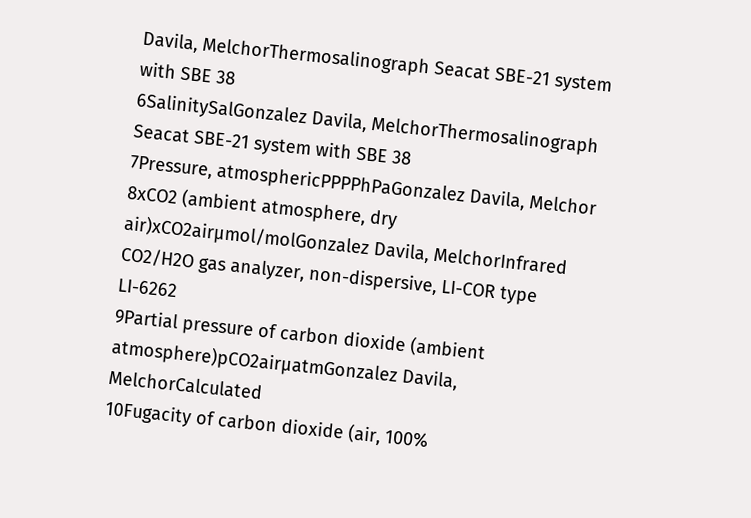Davila, MelchorThermosalinograph Seacat SBE-21 system with SBE 38
6SalinitySalGonzalez Davila, MelchorThermosalinograph Seacat SBE-21 system with SBE 38
7Pressure, atmosphericPPPPhPaGonzalez Davila, Melchor
8xCO2 (ambient atmosphere, dry air)xCO2airµmol/molGonzalez Davila, MelchorInfrared CO2/H2O gas analyzer, non-dispersive, LI-COR type LI-6262
9Partial pressure of carbon dioxide (ambient atmosphere)pCO2airµatmGonzalez Davila, MelchorCalculated
10Fugacity of carbon dioxide (air, 100%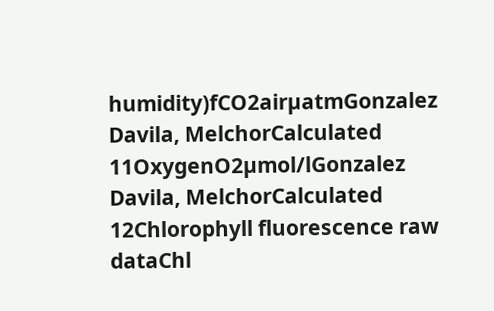humidity)fCO2airµatmGonzalez Davila, MelchorCalculated
11OxygenO2µmol/lGonzalez Davila, MelchorCalculated
12Chlorophyll fluorescence raw dataChl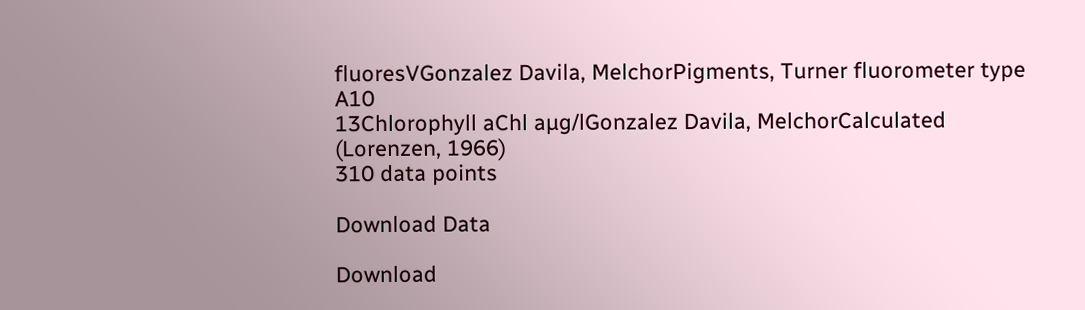fluoresVGonzalez Davila, MelchorPigments, Turner fluorometer type A10
13Chlorophyll aChl aµg/lGonzalez Davila, MelchorCalculated (Lorenzen, 1966)
310 data points

Download Data

Download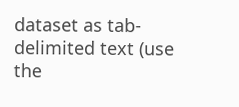dataset as tab-delimited text (use the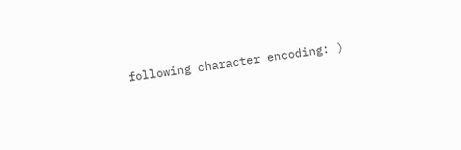following character encoding: )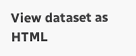View dataset as HTML